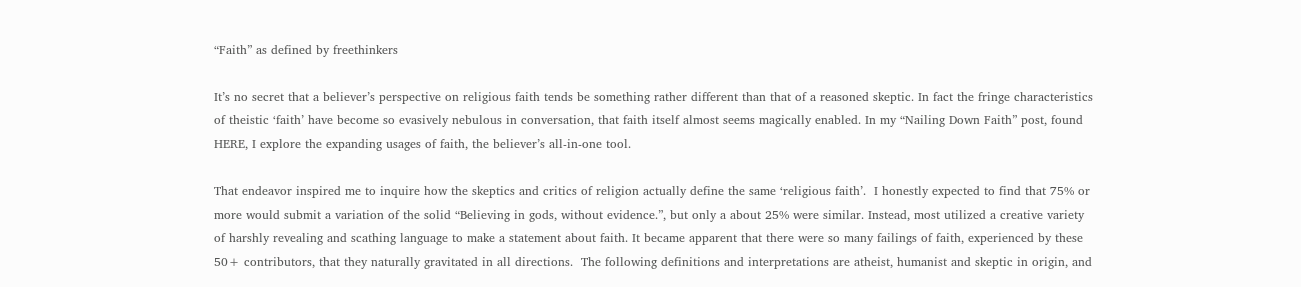“Faith” as defined by freethinkers

It’s no secret that a believer’s perspective on religious faith tends be something rather different than that of a reasoned skeptic. In fact the fringe characteristics of theistic ‘faith’ have become so evasively nebulous in conversation, that faith itself almost seems magically enabled. In my “Nailing Down Faith” post, found HERE, I explore the expanding usages of faith, the believer’s all-in-one tool.

That endeavor inspired me to inquire how the skeptics and critics of religion actually define the same ‘religious faith’.  I honestly expected to find that 75% or more would submit a variation of the solid “Believing in gods, without evidence.”, but only a about 25% were similar. Instead, most utilized a creative variety of harshly revealing and scathing language to make a statement about faith. It became apparent that there were so many failings of faith, experienced by these 50+ contributors, that they naturally gravitated in all directions.  The following definitions and interpretations are atheist, humanist and skeptic in origin, and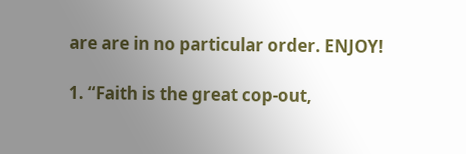are are in no particular order. ENJOY!

1. “Faith is the great cop-out,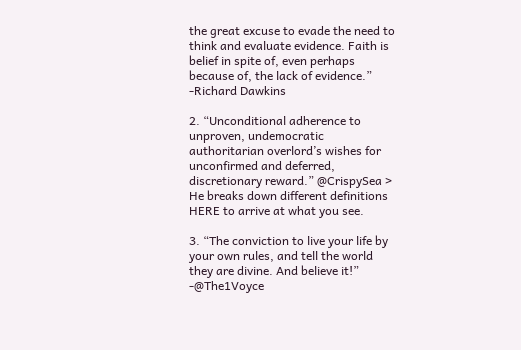the great excuse to evade the need to think and evaluate evidence. Faith is belief in spite of, even perhaps because of, the lack of evidence.” -Richard Dawkins

2. “Unconditional adherence to unproven, undemocratic authoritarian overlord’s wishes for unconfirmed and deferred, discretionary reward.” @CrispySea > He breaks down different definitions HERE to arrive at what you see.

3. “The conviction to live your life by your own rules, and tell the world they are divine. And believe it!” -@The1Voyce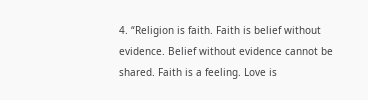4. “Religion is faith. Faith is belief without evidence. Belief without evidence cannot be shared. Faith is a feeling. Love is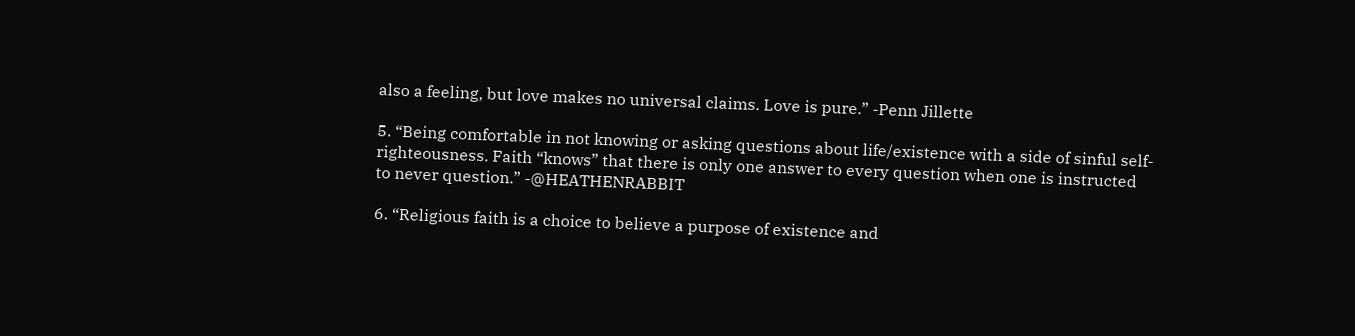also a feeling, but love makes no universal claims. Love is pure.” -Penn Jillette

5. “Being comfortable in not knowing or asking questions about life/existence with a side of sinful self-righteousness. Faith “knows” that there is only one answer to every question when one is instructed to never question.” -@HEATHENRABBIT

6. “Religious faith is a choice to believe a purpose of existence and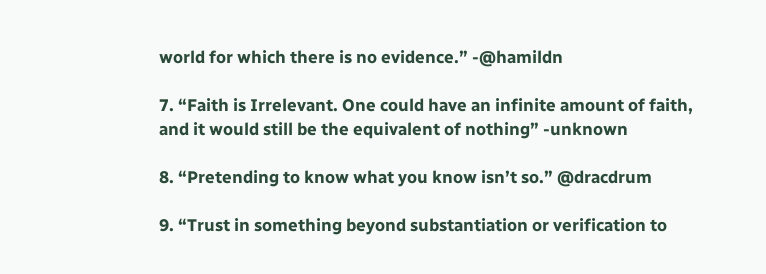world for which there is no evidence.” -@hamildn

7. “Faith is Irrelevant. One could have an infinite amount of faith, and it would still be the equivalent of nothing” -unknown

8. “Pretending to know what you know isn’t so.” @dracdrum

9. “Trust in something beyond substantiation or verification to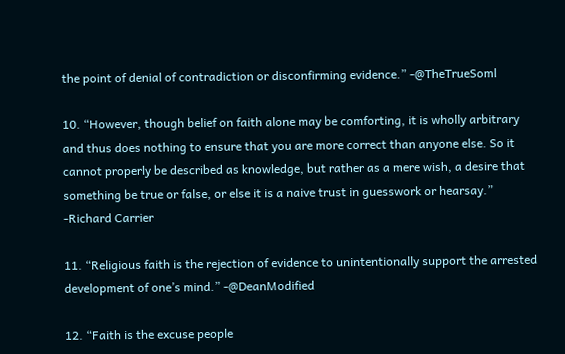the point of denial of contradiction or disconfirming evidence.” -@TheTrueSoml

10. “However, though belief on faith alone may be comforting, it is wholly arbitrary and thus does nothing to ensure that you are more correct than anyone else. So it cannot properly be described as knowledge, but rather as a mere wish, a desire that something be true or false, or else it is a naive trust in guesswork or hearsay.” -Richard Carrier

11. “Religious faith is the rejection of evidence to unintentionally support the arrested development of one’s mind.” -@DeanModified

12. “Faith is the excuse people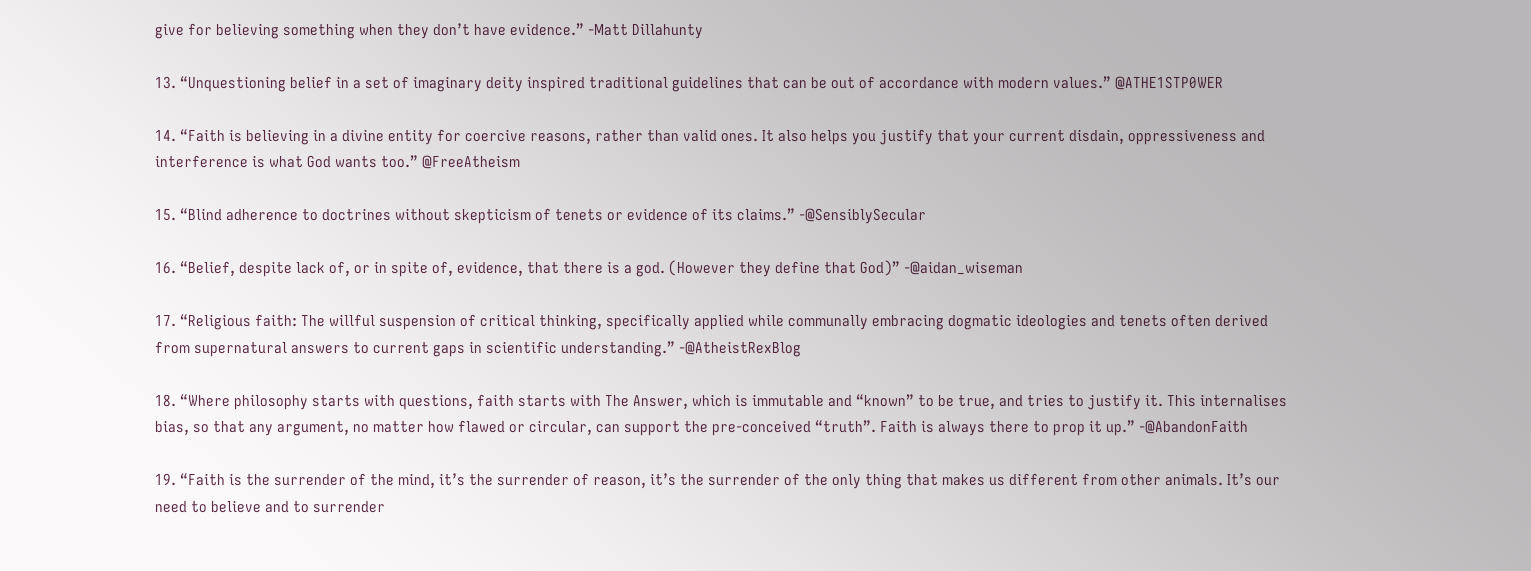give for believing something when they don’t have evidence.” -Matt Dillahunty

13. “Unquestioning belief in a set of imaginary deity inspired traditional guidelines that can be out of accordance with modern values.” @ATHE1STP0WER

14. “Faith is believing in a divine entity for coercive reasons, rather than valid ones. It also helps you justify that your current disdain, oppressiveness and interference is what God wants too.” @FreeAtheism

15. “Blind adherence to doctrines without skepticism of tenets or evidence of its claims.” -@SensiblySecular

16. “Belief, despite lack of, or in spite of, evidence, that there is a god. (However they define that God)” -@aidan_wiseman

17. “Religious faith: The willful suspension of critical thinking, specifically applied while communally embracing dogmatic ideologies and tenets often derived from supernatural answers to current gaps in scientific understanding.” -@AtheistRexBlog

18. “Where philosophy starts with questions, faith starts with The Answer, which is immutable and “known” to be true, and tries to justify it. This internalises bias, so that any argument, no matter how flawed or circular, can support the pre-conceived “truth”. Faith is always there to prop it up.” -@AbandonFaith

19. “Faith is the surrender of the mind, it’s the surrender of reason, it’s the surrender of the only thing that makes us different from other animals. It’s our need to believe and to surrender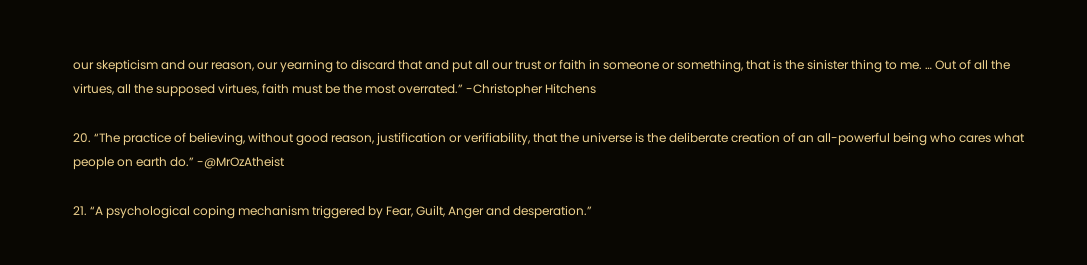our skepticism and our reason, our yearning to discard that and put all our trust or faith in someone or something, that is the sinister thing to me. … Out of all the virtues, all the supposed virtues, faith must be the most overrated.” -Christopher Hitchens

20. “The practice of believing, without good reason, justification or verifiability, that the universe is the deliberate creation of an all-powerful being who cares what people on earth do.” -@MrOzAtheist

21. “A psychological coping mechanism triggered by Fear, Guilt, Anger and desperation.”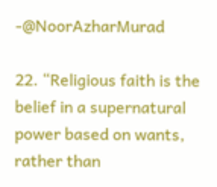-@NoorAzharMurad

22. “Religious faith is the belief in a supernatural power based on wants, rather than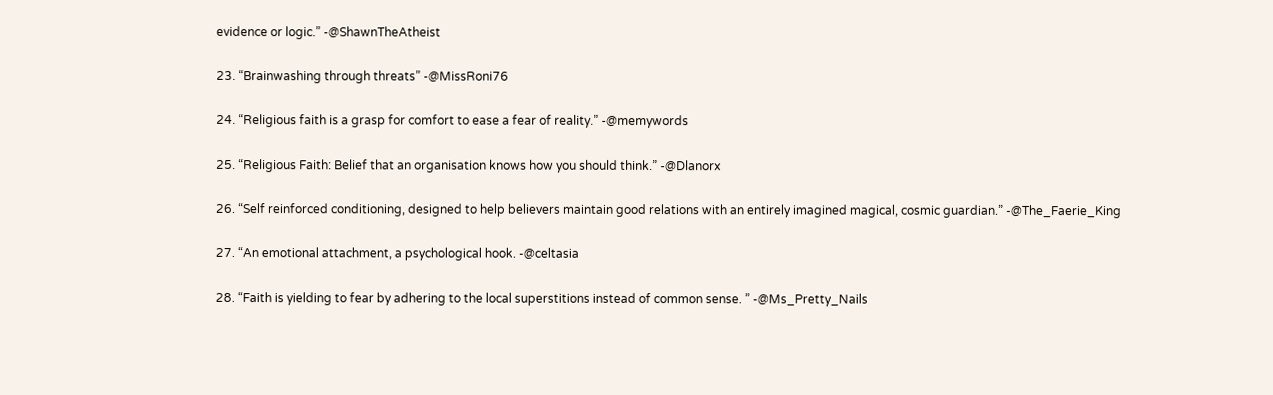evidence or logic.” -@ShawnTheAtheist

23. “Brainwashing through threats” -@MissRoni76

24. “Religious faith is a grasp for comfort to ease a fear of reality.” -@memywords

25. “Religious Faith: Belief that an organisation knows how you should think.” -@Dlanorx

26. “Self reinforced conditioning, designed to help believers maintain good relations with an entirely imagined magical, cosmic guardian.” -@The_Faerie_King

27. “An emotional attachment, a psychological hook. -@celtasia

28. “Faith is yielding to fear by adhering to the local superstitions instead of common sense. ” -@Ms_Pretty_Nails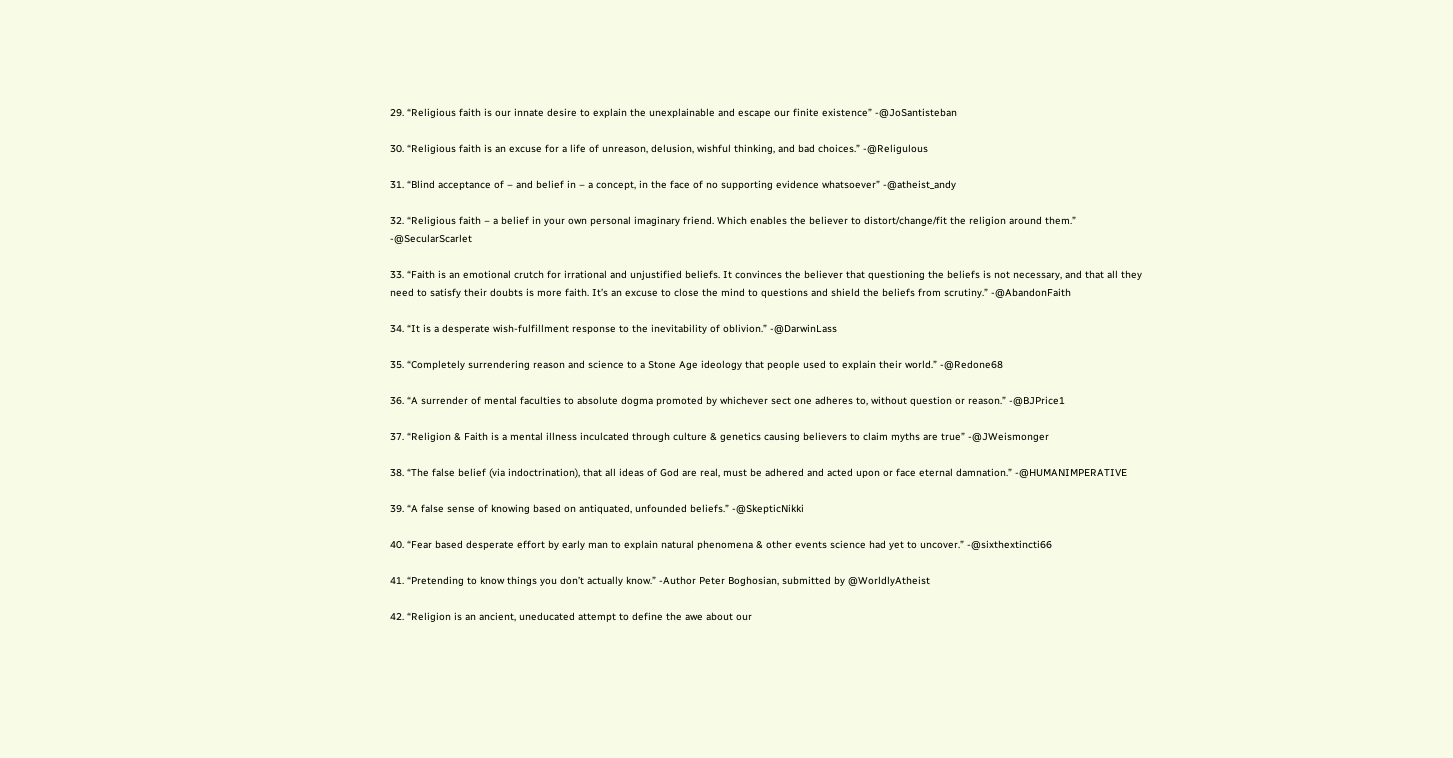29. “Religious faith is our innate desire to explain the unexplainable and escape our finite existence” -@JoSantisteban

30. “Religious faith is an excuse for a life of unreason, delusion, wishful thinking, and bad choices.” -@Religulous

31. “Blind acceptance of – and belief in – a concept, in the face of no supporting evidence whatsoever” -@atheist_andy

32. “Religious faith – a belief in your own personal imaginary friend. Which enables the believer to distort/change/fit the religion around them.” -@SecularScarlet

33. “Faith is an emotional crutch for irrational and unjustified beliefs. It convinces the believer that questioning the beliefs is not necessary, and that all they need to satisfy their doubts is more faith. It’s an excuse to close the mind to questions and shield the beliefs from scrutiny.” -@AbandonFaith

34. “It is a desperate wish-fulfillment response to the inevitability of oblivion.” -@DarwinLass

35. “Completely surrendering reason and science to a Stone Age ideology that people used to explain their world.” -@Redone68

36. “A surrender of mental faculties to absolute dogma promoted by whichever sect one adheres to, without question or reason.” -@BJPrice1

37. “Religion & Faith is a mental illness inculcated through culture & genetics causing believers to claim myths are true” -@JWeismonger

38. “The false belief (via indoctrination), that all ideas of God are real, must be adhered and acted upon or face eternal damnation.” -@HUMANIMPERATIVE

39. “A false sense of knowing based on antiquated, unfounded beliefs.” -@SkepticNikki

40. “Fear based desperate effort by early man to explain natural phenomena & other events science had yet to uncover.” -@sixthextincti66

41. “Pretending to know things you don’t actually know.” -Author Peter Boghosian, submitted by @WorldlyAtheist

42. “Religion is an ancient, uneducated attempt to define the awe about our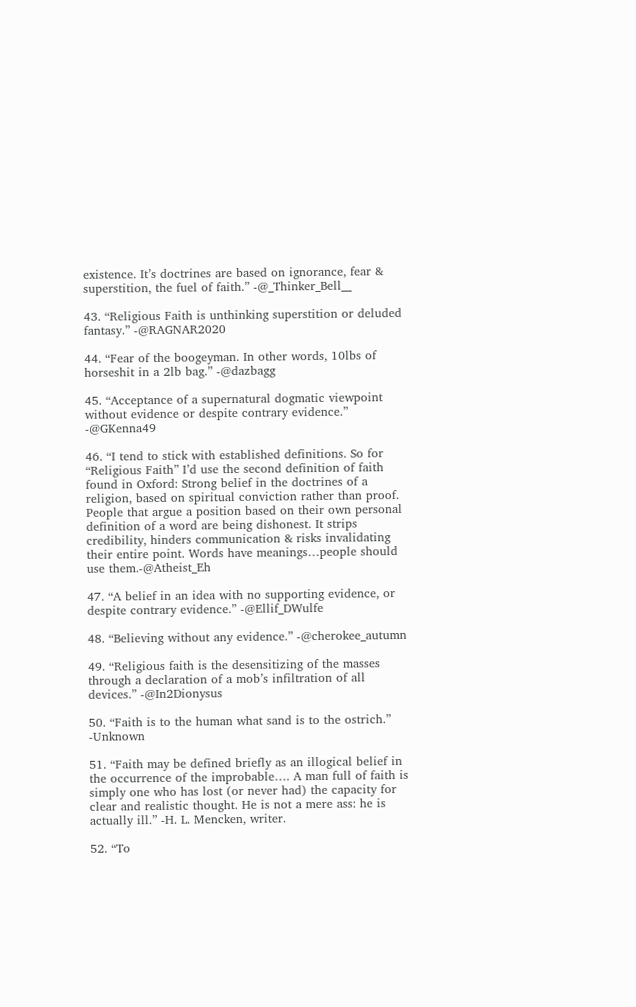existence. It’s doctrines are based on ignorance, fear & superstition, the fuel of faith.” -@_Thinker_Bell__

43. “Religious Faith is unthinking superstition or deluded fantasy.” -@RAGNAR2020

44. “Fear of the boogeyman. In other words, 10lbs of horseshit in a 2lb bag.” -@dazbagg

45. “Acceptance of a supernatural dogmatic viewpoint without evidence or despite contrary evidence.” -@GKenna49

46. “I tend to stick with established definitions. So for “Religious Faith” I’d use the second definition of faith found in Oxford: Strong belief in the doctrines of a religion, based on spiritual conviction rather than proof. People that argue a position based on their own personal definition of a word are being dishonest. It strips credibility, hinders communication & risks invalidating their entire point. Words have meanings…people should use them.-@Atheist_Eh

47. “A belief in an idea with no supporting evidence, or despite contrary evidence.” -@Ellif_DWulfe

48. “Believing without any evidence.” -@cherokee_autumn

49. “Religious faith is the desensitizing of the masses through a declaration of a mob’s infiltration of all devices.” -@In2Dionysus

50. “Faith is to the human what sand is to the ostrich.” -Unknown

51. “Faith may be defined briefly as an illogical belief in the occurrence of the improbable…. A man full of faith is simply one who has lost (or never had) the capacity for clear and realistic thought. He is not a mere ass: he is actually ill.” -H. L. Mencken, writer.

52. “To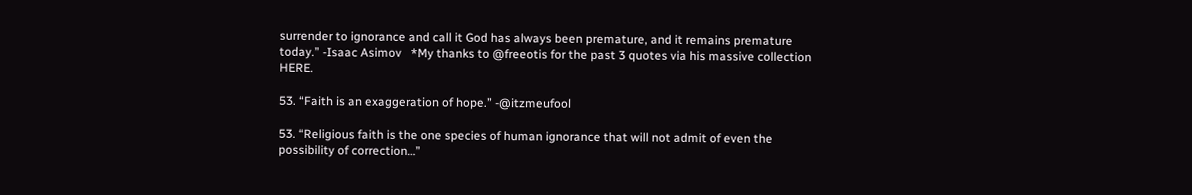surrender to ignorance and call it God has always been premature, and it remains premature today.” -Isaac Asimov   *My thanks to @freeotis for the past 3 quotes via his massive collection HERE.

53. “Faith is an exaggeration of hope.” -@itzmeufool

53. “Religious faith is the one species of human ignorance that will not admit of even the possibility of correction…”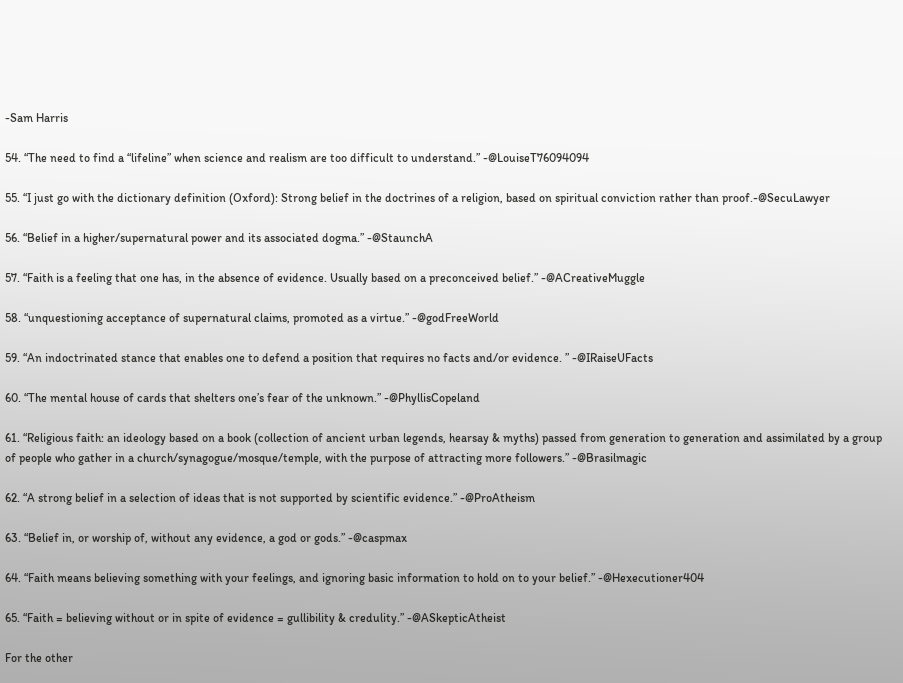-Sam Harris

54. “The need to find a “lifeline” when science and realism are too difficult to understand.” -@LouiseT76094094

55. “I just go with the dictionary definition (Oxford): Strong belief in the doctrines of a religion, based on spiritual conviction rather than proof.-@SecuLawyer

56. “Belief in a higher/supernatural power and its associated dogma.” -@StaunchA

57. “Faith is a feeling that one has, in the absence of evidence. Usually based on a preconceived belief.” -@ACreativeMuggle

58. “unquestioning acceptance of supernatural claims, promoted as a virtue.” -@godFreeWorld

59. “An indoctrinated stance that enables one to defend a position that requires no facts and/or evidence. ” -@IRaiseUFacts

60. “The mental house of cards that shelters one’s fear of the unknown.” -@PhyllisCopeland

61. “Religious faith: an ideology based on a book (collection of ancient urban legends, hearsay & myths) passed from generation to generation and assimilated by a group of people who gather in a church/synagogue/mosque/temple, with the purpose of attracting more followers.” -@Brasilmagic

62. “A strong belief in a selection of ideas that is not supported by scientific evidence.” -@ProAtheism

63. “Belief in, or worship of, without any evidence, a god or gods.” -@caspmax

64. “Faith means believing something with your feelings, and ignoring basic information to hold on to your belief.” -@Hexecutioner404

65. “Faith = believing without or in spite of evidence = gullibility & credulity.” -@ASkepticAtheist

For the other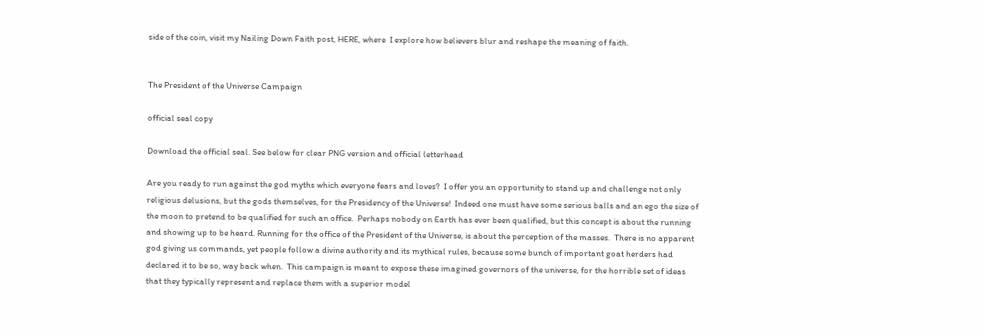side of the coin, visit my Nailing Down Faith post, HERE, where  I explore how believers blur and reshape the meaning of faith.


The President of the Universe Campaign

official seal copy

Download the official seal. See below for clear PNG version and official letterhead

Are you ready to run against the god myths which everyone fears and loves?  I offer you an opportunity to stand up and challenge not only religious delusions, but the gods themselves, for the Presidency of the Universe!  Indeed one must have some serious balls and an ego the size of the moon to pretend to be qualified for such an office.  Perhaps nobody on Earth has ever been qualified, but this concept is about the running and showing up to be heard. Running for the office of the President of the Universe, is about the perception of the masses.  There is no apparent god giving us commands, yet people follow a divine authority and its mythical rules, because some bunch of important goat herders had declared it to be so, way back when.  This campaign is meant to expose these imagined governors of the universe, for the horrible set of ideas that they typically represent and replace them with a superior model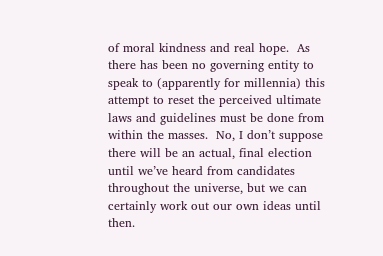of moral kindness and real hope.  As there has been no governing entity to speak to (apparently for millennia) this attempt to reset the perceived ultimate laws and guidelines must be done from within the masses.  No, I don’t suppose there will be an actual, final election until we’ve heard from candidates throughout the universe, but we can certainly work out our own ideas until then.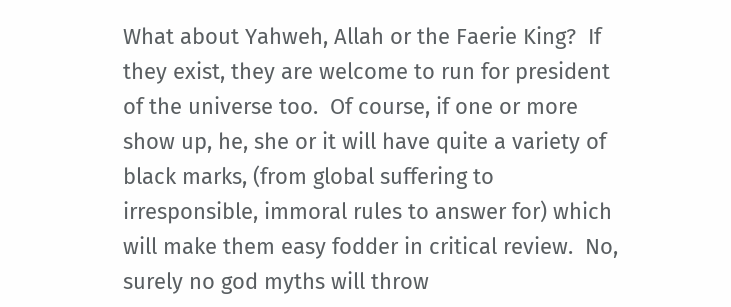What about Yahweh, Allah or the Faerie King?  If they exist, they are welcome to run for president of the universe too.  Of course, if one or more show up, he, she or it will have quite a variety of black marks, (from global suffering to irresponsible, immoral rules to answer for) which will make them easy fodder in critical review.  No, surely no god myths will throw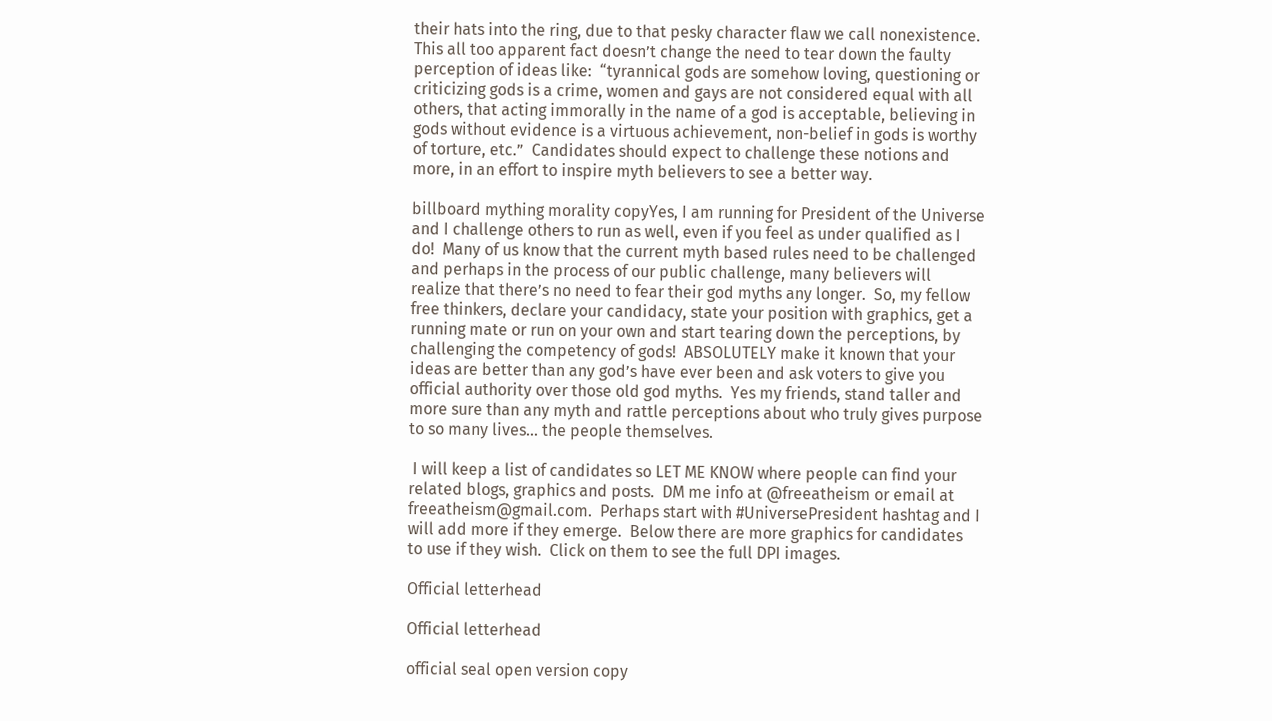their hats into the ring, due to that pesky character flaw we call nonexistence.  This all too apparent fact doesn’t change the need to tear down the faulty perception of ideas like:  “tyrannical gods are somehow loving, questioning or criticizing gods is a crime, women and gays are not considered equal with all others, that acting immorally in the name of a god is acceptable, believing in gods without evidence is a virtuous achievement, non-belief in gods is worthy of torture, etc.”  Candidates should expect to challenge these notions and more, in an effort to inspire myth believers to see a better way.

billboard mything morality copyYes, I am running for President of the Universe and I challenge others to run as well, even if you feel as under qualified as I do!  Many of us know that the current myth based rules need to be challenged and perhaps in the process of our public challenge, many believers will realize that there’s no need to fear their god myths any longer.  So, my fellow free thinkers, declare your candidacy, state your position with graphics, get a running mate or run on your own and start tearing down the perceptions, by challenging the competency of gods!  ABSOLUTELY make it known that your ideas are better than any god’s have ever been and ask voters to give you official authority over those old god myths.  Yes my friends, stand taller and more sure than any myth and rattle perceptions about who truly gives purpose to so many lives… the people themselves.

 I will keep a list of candidates so LET ME KNOW where people can find your related blogs, graphics and posts.  DM me info at @freeatheism or email at freeatheism@gmail.com.  Perhaps start with #UniversePresident hashtag and I will add more if they emerge.  Below there are more graphics for candidates to use if they wish.  Click on them to see the full DPI images.

Official letterhead

Official letterhead

official seal open version copy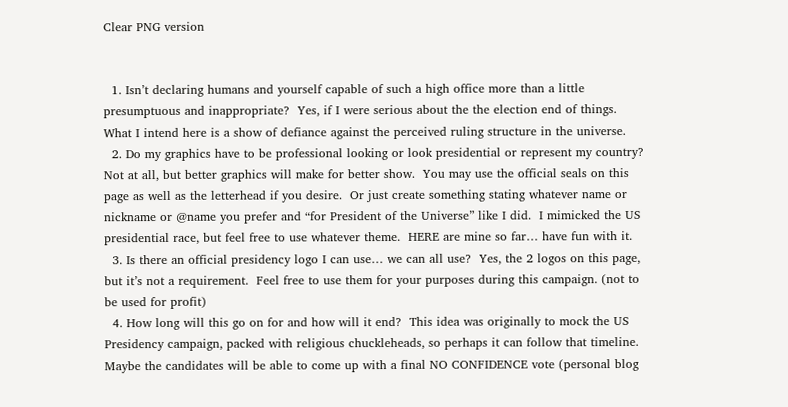Clear PNG version


  1. Isn’t declaring humans and yourself capable of such a high office more than a little presumptuous and inappropriate?  Yes, if I were serious about the the election end of things.  What I intend here is a show of defiance against the perceived ruling structure in the universe.
  2. Do my graphics have to be professional looking or look presidential or represent my country?  Not at all, but better graphics will make for better show.  You may use the official seals on this page as well as the letterhead if you desire.  Or just create something stating whatever name or nickname or @name you prefer and “for President of the Universe” like I did.  I mimicked the US presidential race, but feel free to use whatever theme.  HERE are mine so far… have fun with it.
  3. Is there an official presidency logo I can use… we can all use?  Yes, the 2 logos on this page, but it’s not a requirement.  Feel free to use them for your purposes during this campaign. (not to be used for profit)
  4. How long will this go on for and how will it end?  This idea was originally to mock the US Presidency campaign, packed with religious chuckleheads, so perhaps it can follow that timeline.  Maybe the candidates will be able to come up with a final NO CONFIDENCE vote (personal blog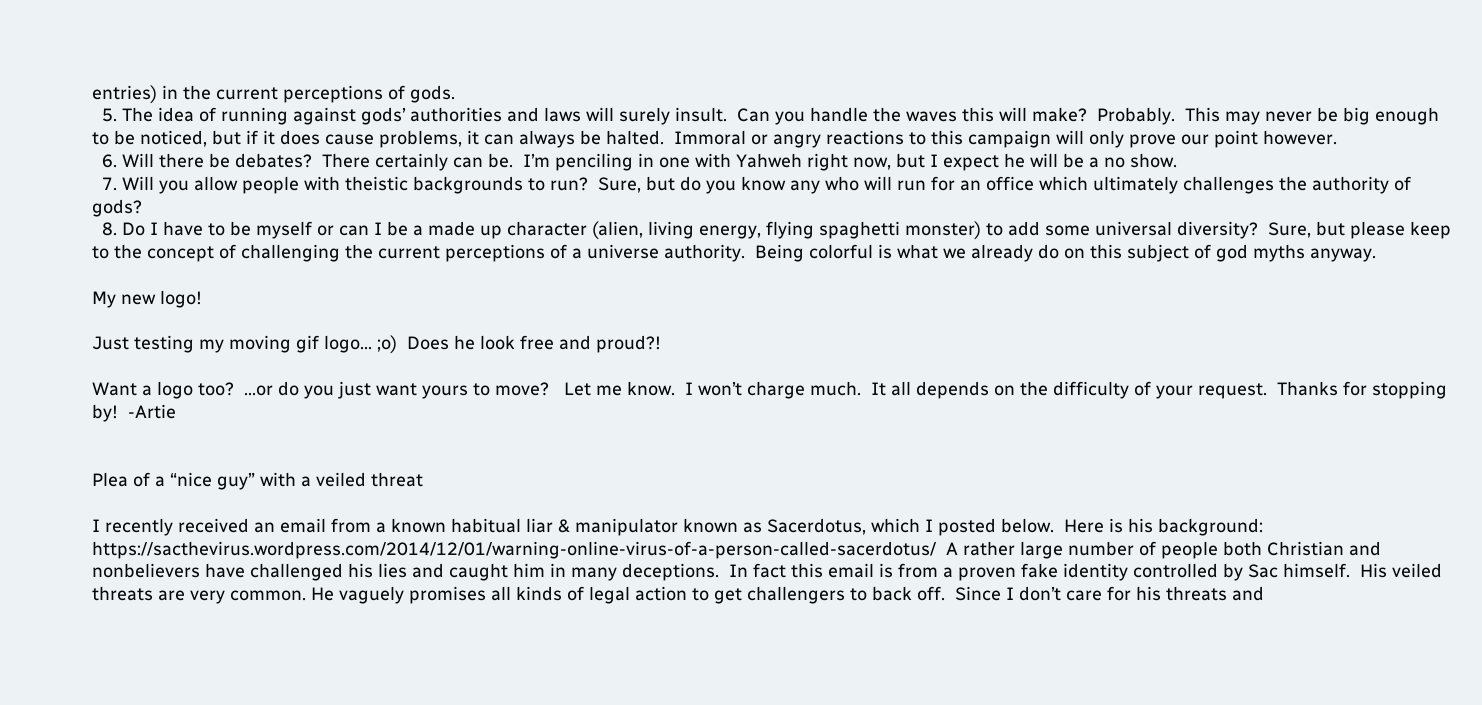entries) in the current perceptions of gods.
  5. The idea of running against gods’ authorities and laws will surely insult.  Can you handle the waves this will make?  Probably.  This may never be big enough to be noticed, but if it does cause problems, it can always be halted.  Immoral or angry reactions to this campaign will only prove our point however.
  6. Will there be debates?  There certainly can be.  I’m penciling in one with Yahweh right now, but I expect he will be a no show.
  7. Will you allow people with theistic backgrounds to run?  Sure, but do you know any who will run for an office which ultimately challenges the authority of gods?
  8. Do I have to be myself or can I be a made up character (alien, living energy, flying spaghetti monster) to add some universal diversity?  Sure, but please keep to the concept of challenging the current perceptions of a universe authority.  Being colorful is what we already do on this subject of god myths anyway.

My new logo!

Just testing my moving gif logo… ;o)  Does he look free and proud?!

Want a logo too?  …or do you just want yours to move?   Let me know.  I won’t charge much.  It all depends on the difficulty of your request.  Thanks for stopping by!  -Artie


Plea of a “nice guy” with a veiled threat

I recently received an email from a known habitual liar & manipulator known as Sacerdotus, which I posted below.  Here is his background: https://sacthevirus.wordpress.com/2014/12/01/warning-online-virus-of-a-person-called-sacerdotus/  A rather large number of people both Christian and nonbelievers have challenged his lies and caught him in many deceptions.  In fact this email is from a proven fake identity controlled by Sac himself.  His veiled threats are very common. He vaguely promises all kinds of legal action to get challengers to back off.  Since I don’t care for his threats and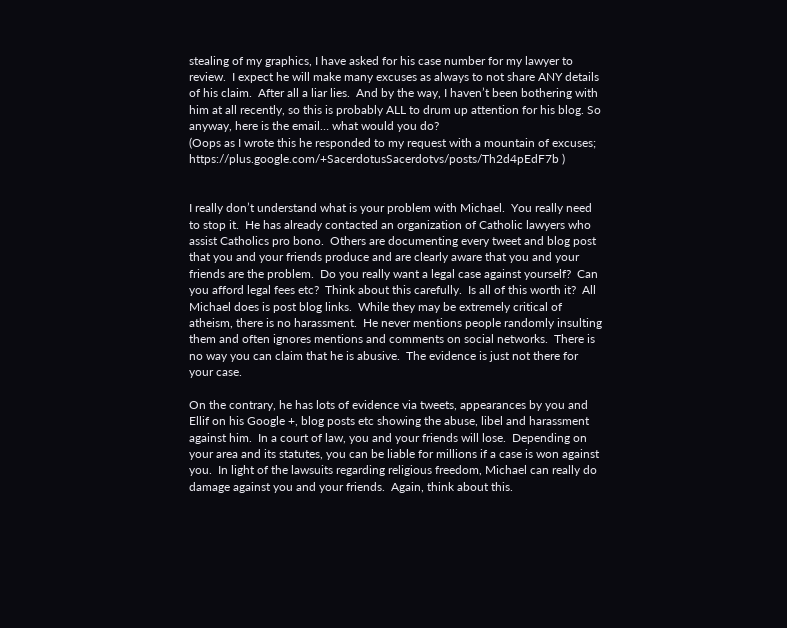stealing of my graphics, I have asked for his case number for my lawyer to review.  I expect he will make many excuses as always to not share ANY details of his claim.  After all a liar lies.  And by the way, I haven’t been bothering with him at all recently, so this is probably ALL to drum up attention for his blog. So anyway, here is the email… what would you do?
(Oops as I wrote this he responded to my request with a mountain of excuses;
https://plus.google.com/+SacerdotusSacerdotvs/posts/Th2d4pEdF7b )


I really don’t understand what is your problem with Michael.  You really need to stop it.  He has already contacted an organization of Catholic lawyers who assist Catholics pro bono.  Others are documenting every tweet and blog post that you and your friends produce and are clearly aware that you and your friends are the problem.  Do you really want a legal case against yourself?  Can you afford legal fees etc?  Think about this carefully.  Is all of this worth it?  All Michael does is post blog links.  While they may be extremely critical of atheism, there is no harassment.  He never mentions people randomly insulting them and often ignores mentions and comments on social networks.  There is no way you can claim that he is abusive.  The evidence is just not there for your case.

On the contrary, he has lots of evidence via tweets, appearances by you and Ellif on his Google +, blog posts etc showing the abuse, libel and harassment against him.  In a court of law, you and your friends will lose.  Depending on your area and its statutes, you can be liable for millions if a case is won against you.  In light of the lawsuits regarding religious freedom, Michael can really do damage against you and your friends.  Again, think about this.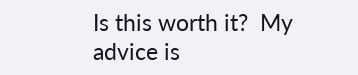Is this worth it?  My advice is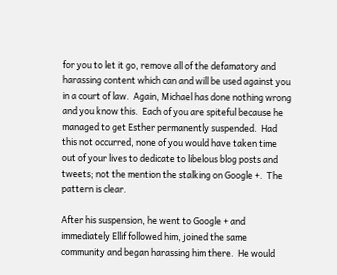for you to let it go, remove all of the defamatory and harassing content which can and will be used against you in a court of law.  Again, Michael has done nothing wrong and you know this.  Each of you are spiteful because he managed to get Esther permanently suspended.  Had this not occurred, none of you would have taken time out of your lives to dedicate to libelous blog posts and tweets; not the mention the stalking on Google +.  The pattern is clear.

After his suspension, he went to Google + and immediately Ellif followed him, joined the same community and began harassing him there.  He would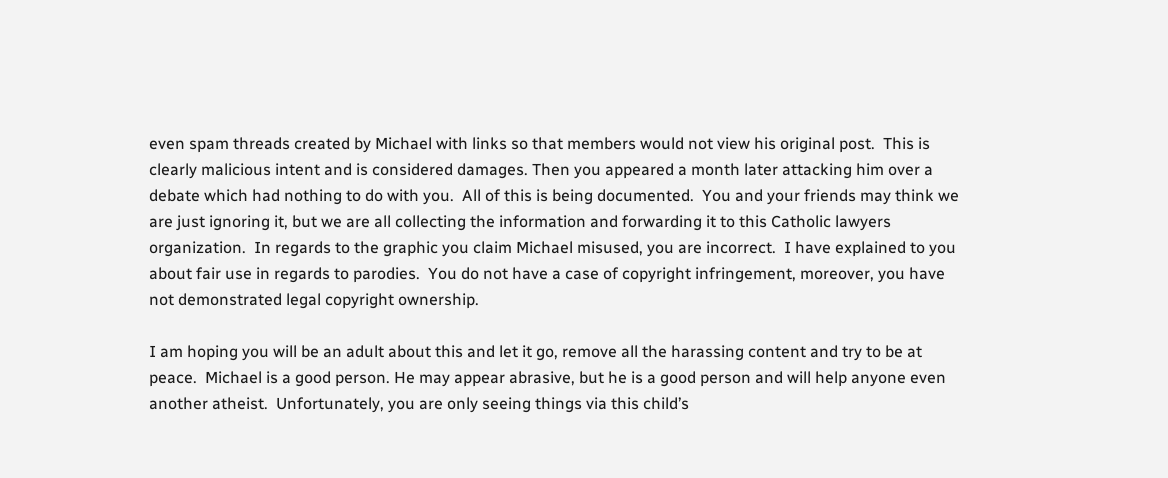even spam threads created by Michael with links so that members would not view his original post.  This is clearly malicious intent and is considered damages. Then you appeared a month later attacking him over a debate which had nothing to do with you.  All of this is being documented.  You and your friends may think we are just ignoring it, but we are all collecting the information and forwarding it to this Catholic lawyers organization.  In regards to the graphic you claim Michael misused, you are incorrect.  I have explained to you about fair use in regards to parodies.  You do not have a case of copyright infringement, moreover, you have not demonstrated legal copyright ownership.

I am hoping you will be an adult about this and let it go, remove all the harassing content and try to be at peace.  Michael is a good person. He may appear abrasive, but he is a good person and will help anyone even another atheist.  Unfortunately, you are only seeing things via this child’s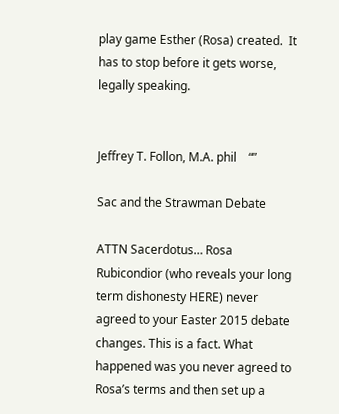play game Esther (Rosa) created.  It has to stop before it gets worse, legally speaking.


Jeffrey T. Follon, M.A. phil    “”

Sac and the Strawman Debate

ATTN Sacerdotus… Rosa Rubicondior (who reveals your long term dishonesty HERE) never agreed to your Easter 2015 debate changes. This is a fact. What happened was you never agreed to Rosa’s terms and then set up a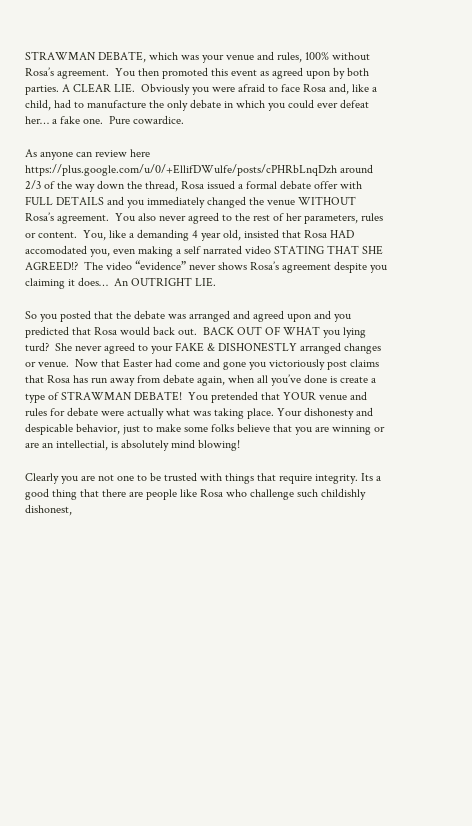STRAWMAN DEBATE, which was your venue and rules, 100% without Rosa’s agreement.  You then promoted this event as agreed upon by both parties. A CLEAR LIE.  Obviously you were afraid to face Rosa and, like a child, had to manufacture the only debate in which you could ever defeat her… a fake one.  Pure cowardice.

As anyone can review here https://plus.google.com/u/0/+EllifDWulfe/posts/cPHRbLnqDzh around 2/3 of the way down the thread, Rosa issued a formal debate offer with FULL DETAILS and you immediately changed the venue WITHOUT Rosa’s agreement.  You also never agreed to the rest of her parameters, rules or content.  You, like a demanding 4 year old, insisted that Rosa HAD accomodated you, even making a self narrated video STATING THAT SHE AGREED!?  The video “evidence” never shows Rosa’s agreement despite you claiming it does…  An OUTRIGHT LIE.

So you posted that the debate was arranged and agreed upon and you predicted that Rosa would back out.  BACK OUT OF WHAT you lying turd?  She never agreed to your FAKE & DISHONESTLY arranged changes or venue.  Now that Easter had come and gone you victoriously post claims that Rosa has run away from debate again, when all you’ve done is create a type of STRAWMAN DEBATE!  You pretended that YOUR venue and rules for debate were actually what was taking place. Your dishonesty and despicable behavior, just to make some folks believe that you are winning or are an intellectial, is absolutely mind blowing!

Clearly you are not one to be trusted with things that require integrity. Its a good thing that there are people like Rosa who challenge such childishly dishonest,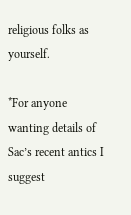religious folks as yourself.

*For anyone wanting details of Sac’s recent antics I suggest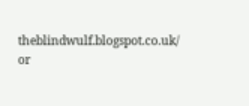theblindwulf.blogspot.co.uk/ or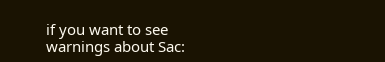if you want to see warnings about Sac: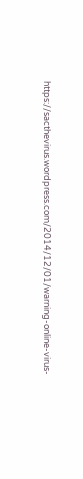https://sacthevirus.wordpress.com/2014/12/01/warning-online-virus-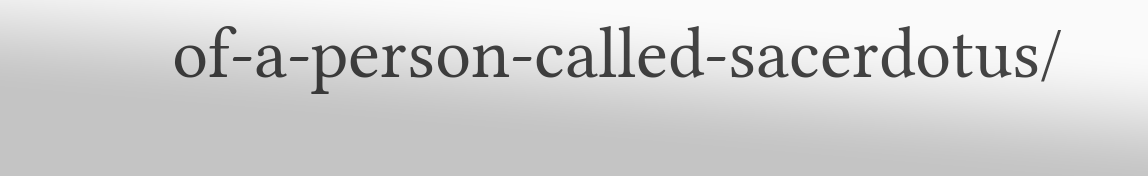of-a-person-called-sacerdotus/